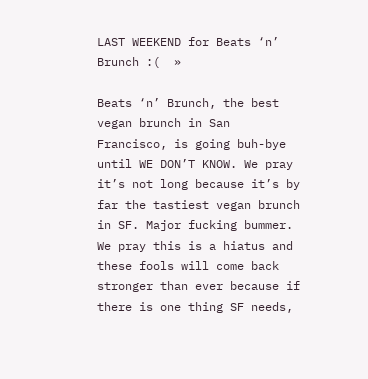LAST WEEKEND for Beats ‘n’ Brunch :(  »

Beats ‘n’ Brunch, the best vegan brunch in San Francisco, is going buh-bye until WE DON’T KNOW. We pray it’s not long because it’s by far the tastiest vegan brunch in SF. Major fucking bummer. We pray this is a hiatus and these fools will come back stronger than ever because if there is one thing SF needs,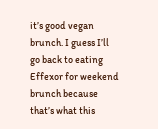it’s good vegan brunch. I guess I’ll go back to eating Effexor for weekend brunch because that’s what this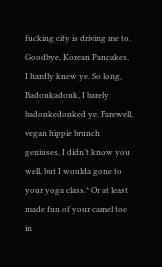fucking city is driving me to. Goodbye, Korean Pancakes, I hardly knew ye. So long, Badonkadonk, I barely badonkedonked ye. Farewell, vegan hippie brunch geniuses, I didn’t know you well, but I woulda gone to your yoga class.* Or at least made fun of your camel toe in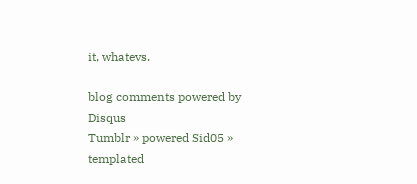it, whatevs.

blog comments powered by Disqus
Tumblr » powered Sid05 » templated